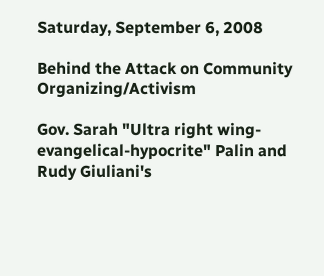Saturday, September 6, 2008

Behind the Attack on Community Organizing/Activism

Gov. Sarah "Ultra right wing-evangelical-hypocrite" Palin and Rudy Giuliani's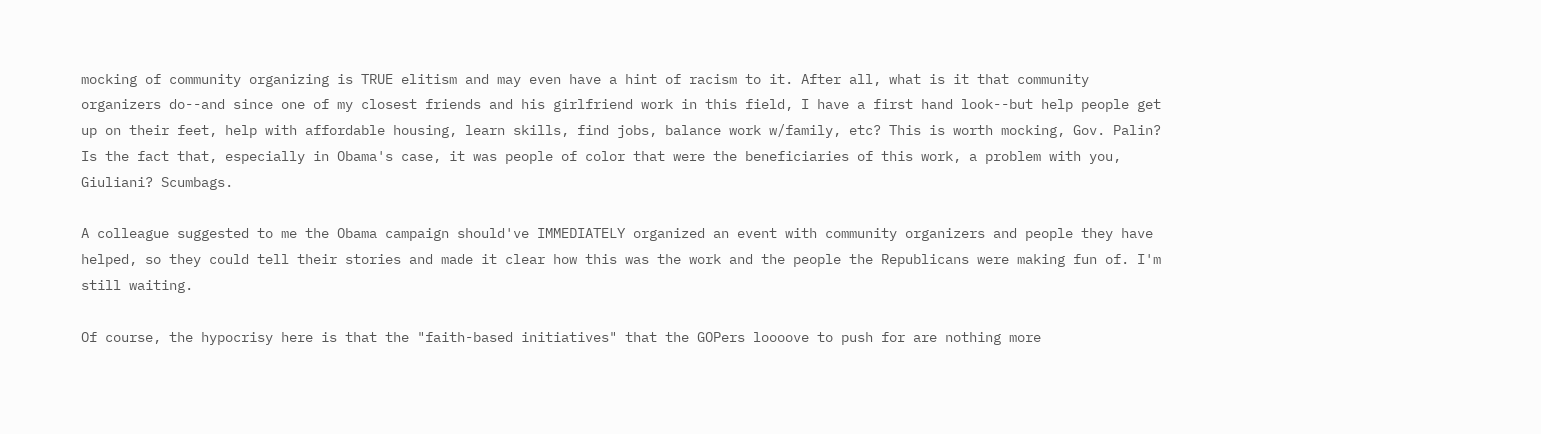mocking of community organizing is TRUE elitism and may even have a hint of racism to it. After all, what is it that community organizers do--and since one of my closest friends and his girlfriend work in this field, I have a first hand look--but help people get up on their feet, help with affordable housing, learn skills, find jobs, balance work w/family, etc? This is worth mocking, Gov. Palin? Is the fact that, especially in Obama's case, it was people of color that were the beneficiaries of this work, a problem with you, Giuliani? Scumbags.

A colleague suggested to me the Obama campaign should've IMMEDIATELY organized an event with community organizers and people they have helped, so they could tell their stories and made it clear how this was the work and the people the Republicans were making fun of. I'm still waiting.

Of course, the hypocrisy here is that the "faith-based initiatives" that the GOPers loooove to push for are nothing more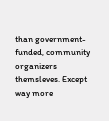than government-funded, community organizers themsleves. Except way more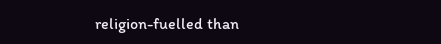religion-fuelled than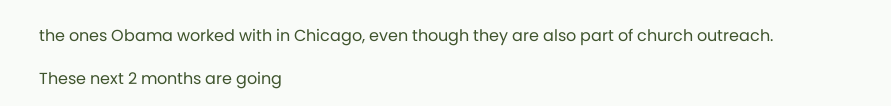the ones Obama worked with in Chicago, even though they are also part of church outreach.

These next 2 months are going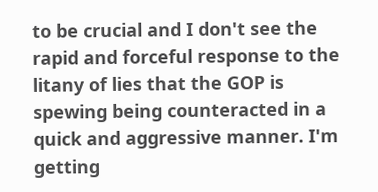to be crucial and I don't see the rapid and forceful response to the litany of lies that the GOP is spewing being counteracted in a quick and aggressive manner. I'm getting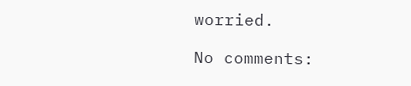worried.

No comments: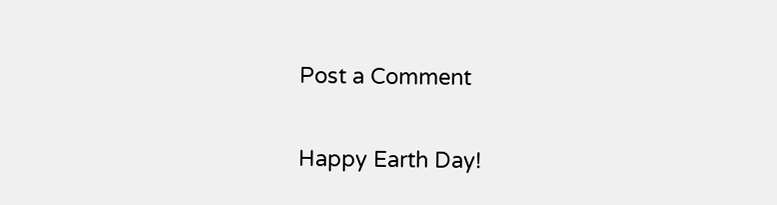Post a Comment

Happy Earth Day!